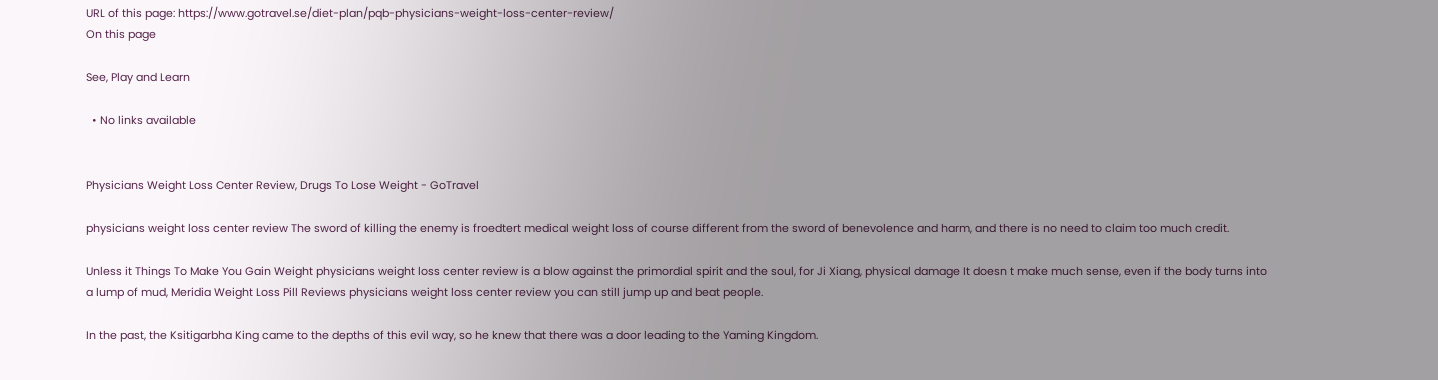URL of this page: https://www.gotravel.se/diet-plan/pqb-physicians-weight-loss-center-review/
On this page

See, Play and Learn

  • No links available


Physicians Weight Loss Center Review, Drugs To Lose Weight - GoTravel

physicians weight loss center review The sword of killing the enemy is froedtert medical weight loss of course different from the sword of benevolence and harm, and there is no need to claim too much credit.

Unless it Things To Make You Gain Weight physicians weight loss center review is a blow against the primordial spirit and the soul, for Ji Xiang, physical damage It doesn t make much sense, even if the body turns into a lump of mud, Meridia Weight Loss Pill Reviews physicians weight loss center review you can still jump up and beat people.

In the past, the Ksitigarbha King came to the depths of this evil way, so he knew that there was a door leading to the Yaming Kingdom.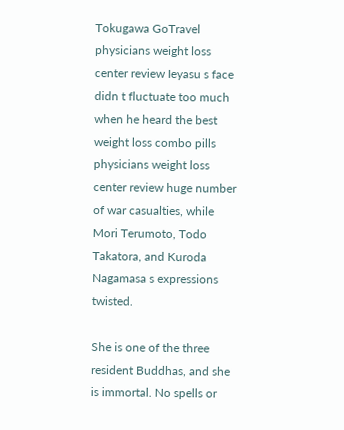Tokugawa GoTravel physicians weight loss center review Ieyasu s face didn t fluctuate too much when he heard the best weight loss combo pills physicians weight loss center review huge number of war casualties, while Mori Terumoto, Todo Takatora, and Kuroda Nagamasa s expressions twisted.

She is one of the three resident Buddhas, and she is immortal. No spells or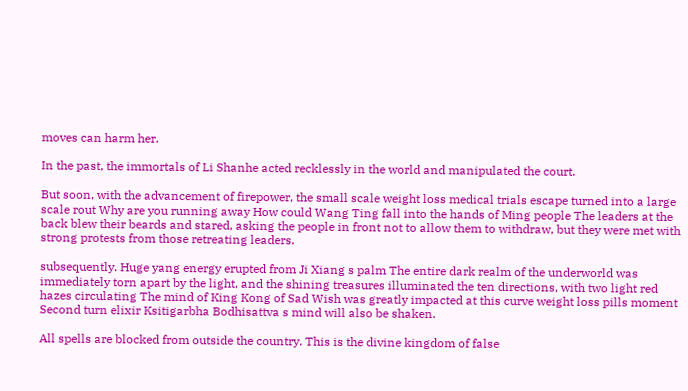moves can harm her.

In the past, the immortals of Li Shanhe acted recklessly in the world and manipulated the court.

But soon, with the advancement of firepower, the small scale weight loss medical trials escape turned into a large scale rout Why are you running away How could Wang Ting fall into the hands of Ming people The leaders at the back blew their beards and stared, asking the people in front not to allow them to withdraw, but they were met with strong protests from those retreating leaders.

subsequently. Huge yang energy erupted from Ji Xiang s palm The entire dark realm of the underworld was immediately torn apart by the light, and the shining treasures illuminated the ten directions, with two light red hazes circulating The mind of King Kong of Sad Wish was greatly impacted at this curve weight loss pills moment Second turn elixir Ksitigarbha Bodhisattva s mind will also be shaken.

All spells are blocked from outside the country. This is the divine kingdom of false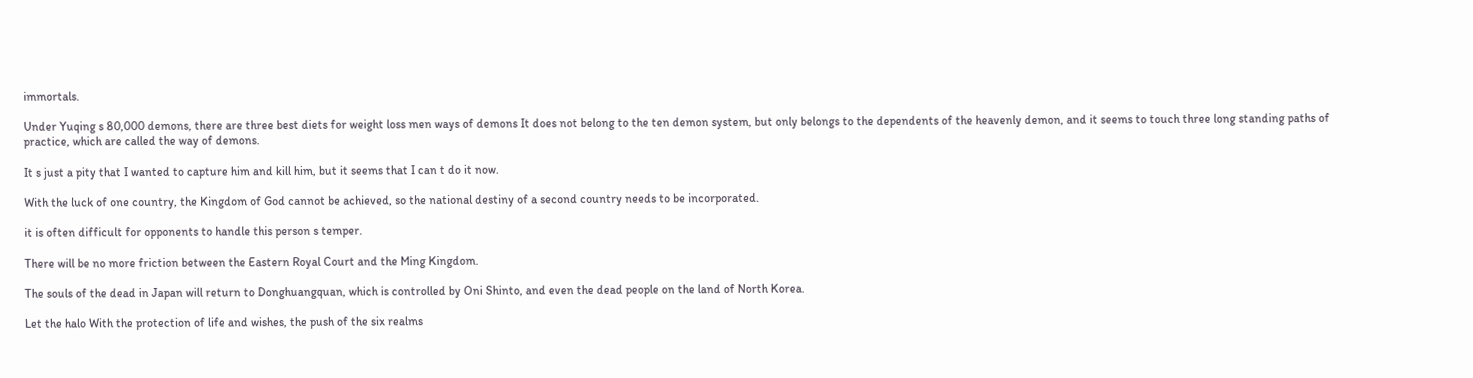immortals.

Under Yuqing s 80,000 demons, there are three best diets for weight loss men ways of demons It does not belong to the ten demon system, but only belongs to the dependents of the heavenly demon, and it seems to touch three long standing paths of practice, which are called the way of demons.

It s just a pity that I wanted to capture him and kill him, but it seems that I can t do it now.

With the luck of one country, the Kingdom of God cannot be achieved, so the national destiny of a second country needs to be incorporated.

it is often difficult for opponents to handle this person s temper.

There will be no more friction between the Eastern Royal Court and the Ming Kingdom.

The souls of the dead in Japan will return to Donghuangquan, which is controlled by Oni Shinto, and even the dead people on the land of North Korea.

Let the halo With the protection of life and wishes, the push of the six realms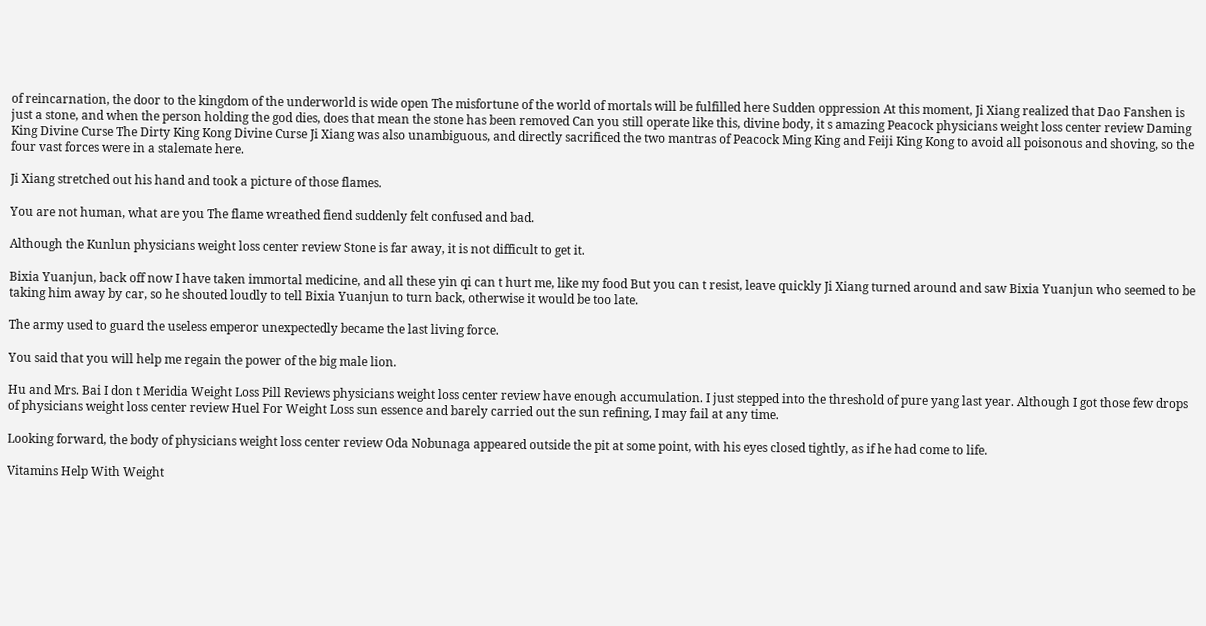of reincarnation, the door to the kingdom of the underworld is wide open The misfortune of the world of mortals will be fulfilled here Sudden oppression At this moment, Ji Xiang realized that Dao Fanshen is just a stone, and when the person holding the god dies, does that mean the stone has been removed Can you still operate like this, divine body, it s amazing Peacock physicians weight loss center review Daming King Divine Curse The Dirty King Kong Divine Curse Ji Xiang was also unambiguous, and directly sacrificed the two mantras of Peacock Ming King and Feiji King Kong to avoid all poisonous and shoving, so the four vast forces were in a stalemate here.

Ji Xiang stretched out his hand and took a picture of those flames.

You are not human, what are you The flame wreathed fiend suddenly felt confused and bad.

Although the Kunlun physicians weight loss center review Stone is far away, it is not difficult to get it.

Bixia Yuanjun, back off now I have taken immortal medicine, and all these yin qi can t hurt me, like my food But you can t resist, leave quickly Ji Xiang turned around and saw Bixia Yuanjun who seemed to be taking him away by car, so he shouted loudly to tell Bixia Yuanjun to turn back, otherwise it would be too late.

The army used to guard the useless emperor unexpectedly became the last living force.

You said that you will help me regain the power of the big male lion.

Hu and Mrs. Bai I don t Meridia Weight Loss Pill Reviews physicians weight loss center review have enough accumulation. I just stepped into the threshold of pure yang last year. Although I got those few drops of physicians weight loss center review Huel For Weight Loss sun essence and barely carried out the sun refining, I may fail at any time.

Looking forward, the body of physicians weight loss center review Oda Nobunaga appeared outside the pit at some point, with his eyes closed tightly, as if he had come to life.

Vitamins Help With Weight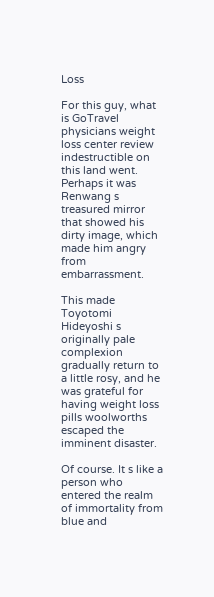Loss

For this guy, what is GoTravel physicians weight loss center review indestructible on this land went. Perhaps it was Renwang s treasured mirror that showed his dirty image, which made him angry from embarrassment.

This made Toyotomi Hideyoshi s originally pale complexion gradually return to a little rosy, and he was grateful for having weight loss pills woolworths escaped the imminent disaster.

Of course. It s like a person who entered the realm of immortality from blue and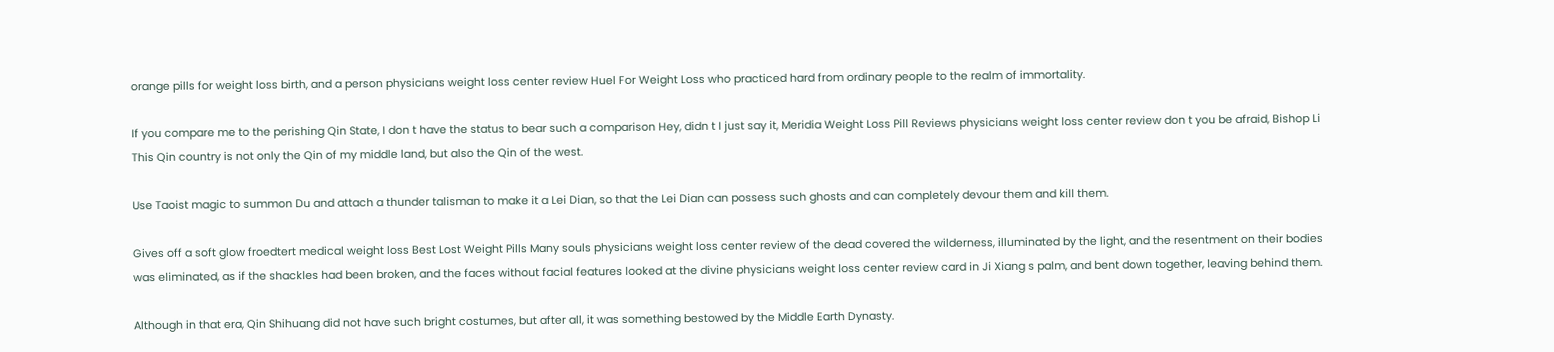orange pills for weight loss birth, and a person physicians weight loss center review Huel For Weight Loss who practiced hard from ordinary people to the realm of immortality.

If you compare me to the perishing Qin State, I don t have the status to bear such a comparison Hey, didn t I just say it, Meridia Weight Loss Pill Reviews physicians weight loss center review don t you be afraid, Bishop Li This Qin country is not only the Qin of my middle land, but also the Qin of the west.

Use Taoist magic to summon Du and attach a thunder talisman to make it a Lei Dian, so that the Lei Dian can possess such ghosts and can completely devour them and kill them.

Gives off a soft glow froedtert medical weight loss Best Lost Weight Pills Many souls physicians weight loss center review of the dead covered the wilderness, illuminated by the light, and the resentment on their bodies was eliminated, as if the shackles had been broken, and the faces without facial features looked at the divine physicians weight loss center review card in Ji Xiang s palm, and bent down together, leaving behind them.

Although in that era, Qin Shihuang did not have such bright costumes, but after all, it was something bestowed by the Middle Earth Dynasty.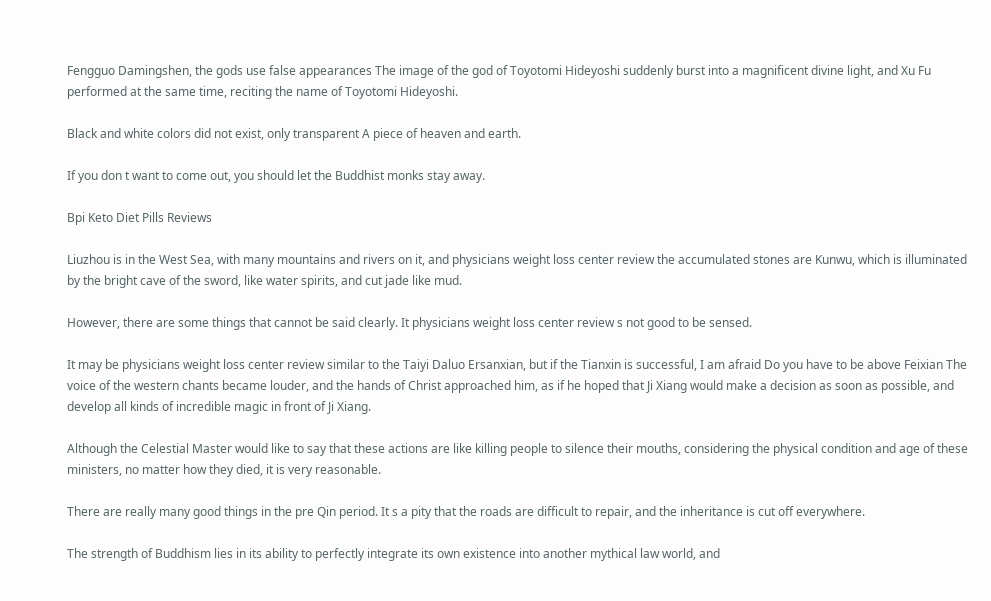Fengguo Damingshen, the gods use false appearances The image of the god of Toyotomi Hideyoshi suddenly burst into a magnificent divine light, and Xu Fu performed at the same time, reciting the name of Toyotomi Hideyoshi.

Black and white colors did not exist, only transparent A piece of heaven and earth.

If you don t want to come out, you should let the Buddhist monks stay away.

Bpi Keto Diet Pills Reviews

Liuzhou is in the West Sea, with many mountains and rivers on it, and physicians weight loss center review the accumulated stones are Kunwu, which is illuminated by the bright cave of the sword, like water spirits, and cut jade like mud.

However, there are some things that cannot be said clearly. It physicians weight loss center review s not good to be sensed.

It may be physicians weight loss center review similar to the Taiyi Daluo Ersanxian, but if the Tianxin is successful, I am afraid Do you have to be above Feixian The voice of the western chants became louder, and the hands of Christ approached him, as if he hoped that Ji Xiang would make a decision as soon as possible, and develop all kinds of incredible magic in front of Ji Xiang.

Although the Celestial Master would like to say that these actions are like killing people to silence their mouths, considering the physical condition and age of these ministers, no matter how they died, it is very reasonable.

There are really many good things in the pre Qin period. It s a pity that the roads are difficult to repair, and the inheritance is cut off everywhere.

The strength of Buddhism lies in its ability to perfectly integrate its own existence into another mythical law world, and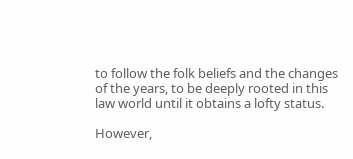to follow the folk beliefs and the changes of the years, to be deeply rooted in this law world until it obtains a lofty status.

However,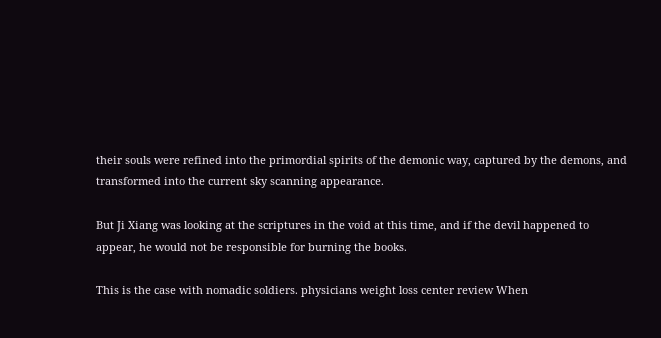their souls were refined into the primordial spirits of the demonic way, captured by the demons, and transformed into the current sky scanning appearance.

But Ji Xiang was looking at the scriptures in the void at this time, and if the devil happened to appear, he would not be responsible for burning the books.

This is the case with nomadic soldiers. physicians weight loss center review When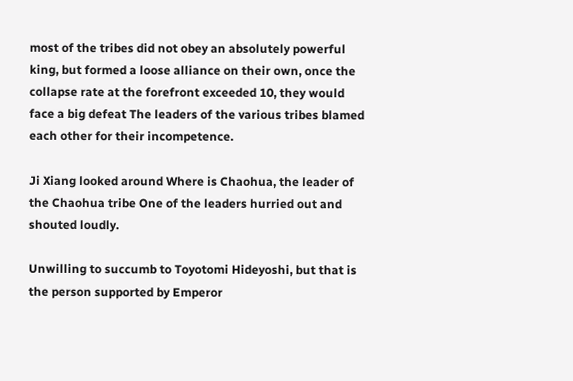most of the tribes did not obey an absolutely powerful king, but formed a loose alliance on their own, once the collapse rate at the forefront exceeded 10, they would face a big defeat The leaders of the various tribes blamed each other for their incompetence.

Ji Xiang looked around Where is Chaohua, the leader of the Chaohua tribe One of the leaders hurried out and shouted loudly.

Unwilling to succumb to Toyotomi Hideyoshi, but that is the person supported by Emperor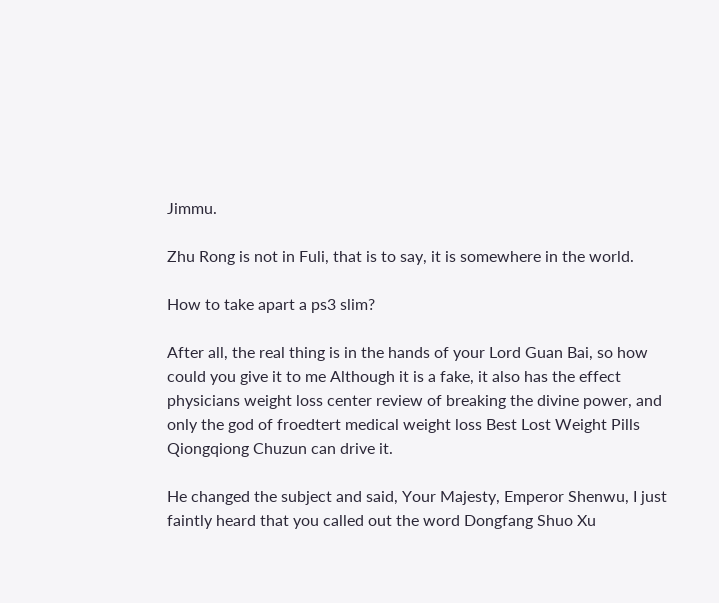Jimmu.

Zhu Rong is not in Fuli, that is to say, it is somewhere in the world.

How to take apart a ps3 slim?

After all, the real thing is in the hands of your Lord Guan Bai, so how could you give it to me Although it is a fake, it also has the effect physicians weight loss center review of breaking the divine power, and only the god of froedtert medical weight loss Best Lost Weight Pills Qiongqiong Chuzun can drive it.

He changed the subject and said, Your Majesty, Emperor Shenwu, I just faintly heard that you called out the word Dongfang Shuo Xu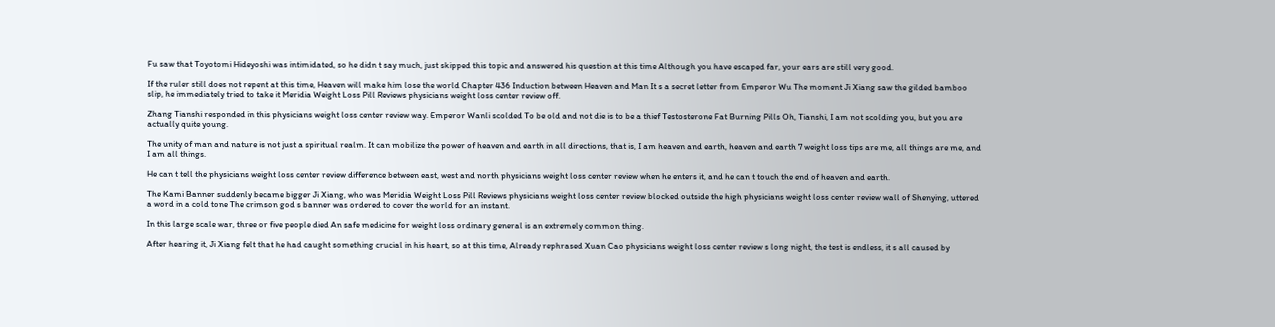Fu saw that Toyotomi Hideyoshi was intimidated, so he didn t say much, just skipped this topic and answered his question at this time Although you have escaped far, your ears are still very good.

If the ruler still does not repent at this time, Heaven will make him lose the world Chapter 436 Induction between Heaven and Man It s a secret letter from Emperor Wu The moment Ji Xiang saw the gilded bamboo slip, he immediately tried to take it Meridia Weight Loss Pill Reviews physicians weight loss center review off.

Zhang Tianshi responded in this physicians weight loss center review way. Emperor Wanli scolded To be old and not die is to be a thief Testosterone Fat Burning Pills Oh, Tianshi, I am not scolding you, but you are actually quite young.

The unity of man and nature is not just a spiritual realm. It can mobilize the power of heaven and earth in all directions, that is, I am heaven and earth, heaven and earth 7 weight loss tips are me, all things are me, and I am all things.

He can t tell the physicians weight loss center review difference between east, west and north physicians weight loss center review when he enters it, and he can t touch the end of heaven and earth.

The Kami Banner suddenly became bigger Ji Xiang, who was Meridia Weight Loss Pill Reviews physicians weight loss center review blocked outside the high physicians weight loss center review wall of Shenying, uttered a word in a cold tone The crimson god s banner was ordered to cover the world for an instant.

In this large scale war, three or five people died An safe medicine for weight loss ordinary general is an extremely common thing.

After hearing it, Ji Xiang felt that he had caught something crucial in his heart, so at this time, Already rephrased Xuan Cao physicians weight loss center review s long night, the test is endless, it s all caused by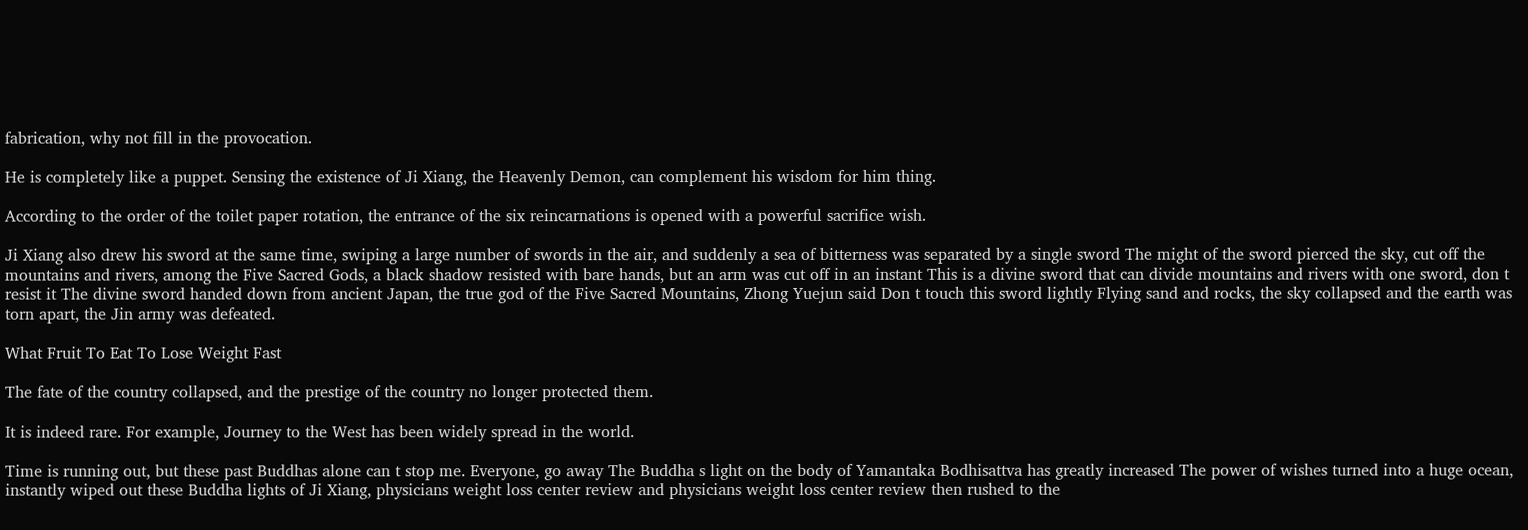fabrication, why not fill in the provocation.

He is completely like a puppet. Sensing the existence of Ji Xiang, the Heavenly Demon, can complement his wisdom for him thing.

According to the order of the toilet paper rotation, the entrance of the six reincarnations is opened with a powerful sacrifice wish.

Ji Xiang also drew his sword at the same time, swiping a large number of swords in the air, and suddenly a sea of bitterness was separated by a single sword The might of the sword pierced the sky, cut off the mountains and rivers, among the Five Sacred Gods, a black shadow resisted with bare hands, but an arm was cut off in an instant This is a divine sword that can divide mountains and rivers with one sword, don t resist it The divine sword handed down from ancient Japan, the true god of the Five Sacred Mountains, Zhong Yuejun said Don t touch this sword lightly Flying sand and rocks, the sky collapsed and the earth was torn apart, the Jin army was defeated.

What Fruit To Eat To Lose Weight Fast

The fate of the country collapsed, and the prestige of the country no longer protected them.

It is indeed rare. For example, Journey to the West has been widely spread in the world.

Time is running out, but these past Buddhas alone can t stop me. Everyone, go away The Buddha s light on the body of Yamantaka Bodhisattva has greatly increased The power of wishes turned into a huge ocean, instantly wiped out these Buddha lights of Ji Xiang, physicians weight loss center review and physicians weight loss center review then rushed to the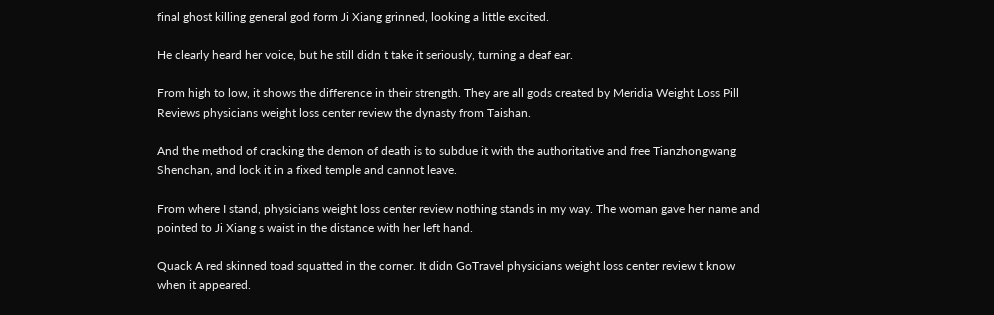final ghost killing general god form Ji Xiang grinned, looking a little excited.

He clearly heard her voice, but he still didn t take it seriously, turning a deaf ear.

From high to low, it shows the difference in their strength. They are all gods created by Meridia Weight Loss Pill Reviews physicians weight loss center review the dynasty from Taishan.

And the method of cracking the demon of death is to subdue it with the authoritative and free Tianzhongwang Shenchan, and lock it in a fixed temple and cannot leave.

From where I stand, physicians weight loss center review nothing stands in my way. The woman gave her name and pointed to Ji Xiang s waist in the distance with her left hand.

Quack A red skinned toad squatted in the corner. It didn GoTravel physicians weight loss center review t know when it appeared.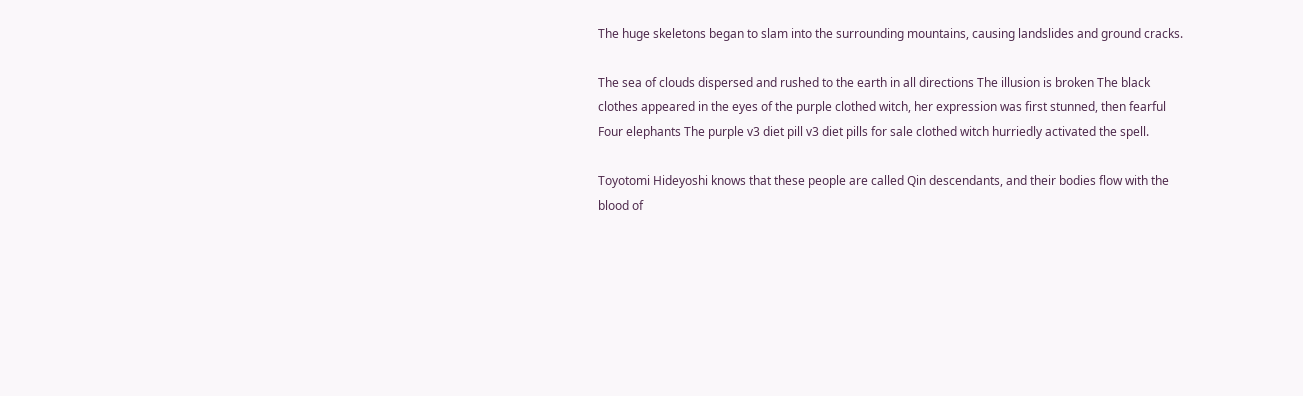The huge skeletons began to slam into the surrounding mountains, causing landslides and ground cracks.

The sea of clouds dispersed and rushed to the earth in all directions The illusion is broken The black clothes appeared in the eyes of the purple clothed witch, her expression was first stunned, then fearful Four elephants The purple v3 diet pill v3 diet pills for sale clothed witch hurriedly activated the spell.

Toyotomi Hideyoshi knows that these people are called Qin descendants, and their bodies flow with the blood of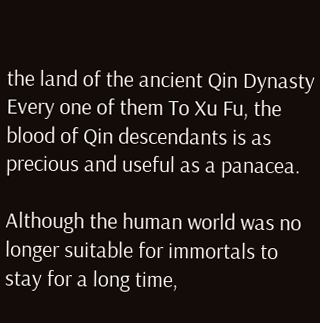the land of the ancient Qin Dynasty Every one of them To Xu Fu, the blood of Qin descendants is as precious and useful as a panacea.

Although the human world was no longer suitable for immortals to stay for a long time,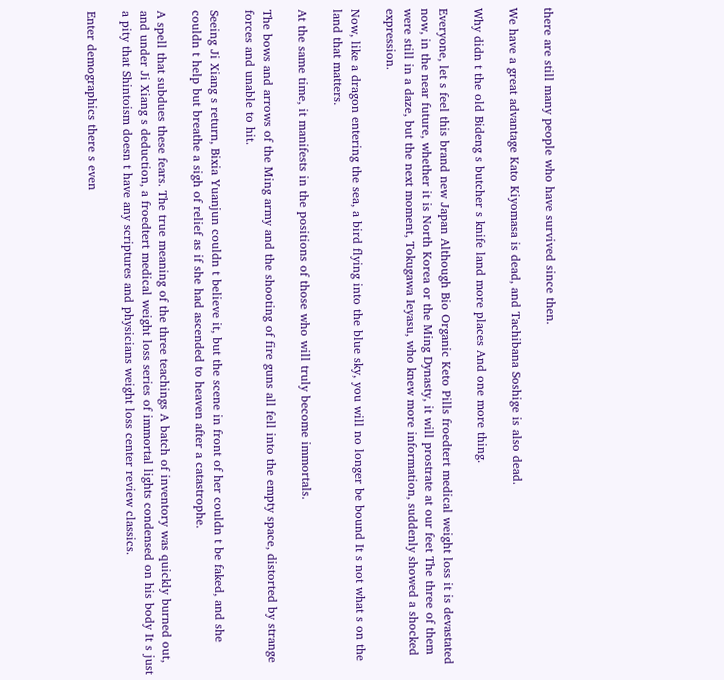there are still many people who have survived since then.

We have a great advantage Kato Kiyomasa is dead, and Tachibana Soshige is also dead.

Why didn t the old Bideng s butcher s knife land more places And one more thing.

Everyone, let s feel this brand new Japan Although Bio Organic Keto Pills froedtert medical weight loss it is devastated now, in the near future, whether it is North Korea or the Ming Dynasty, it will prostrate at our feet The three of them were still in a daze, but the next moment, Tokugawa Ieyasu, who knew more information, suddenly showed a shocked expression.

Now, like a dragon entering the sea, a bird flying into the blue sky, you will no longer be bound It s not what s on the land that matters.

At the same time, it manifests in the positions of those who will truly become immortals.

The bows and arrows of the Ming army and the shooting of fire guns all fell into the empty space, distorted by strange forces and unable to hit.

Seeing Ji Xiang s return, Bixia Yuanjun couldn t believe it, but the scene in front of her couldn t be faked, and she couldn t help but breathe a sigh of relief as if she had ascended to heaven after a catastrophe.

A spell that subdues these fears. The true meaning of the three teachings A batch of inventory was quickly burned out, and under Ji Xiang s deduction, a froedtert medical weight loss series of immortal lights condensed on his body It s just a pity that Shintoism doesn t have any scriptures and physicians weight loss center review classics.

Enter demographics there s even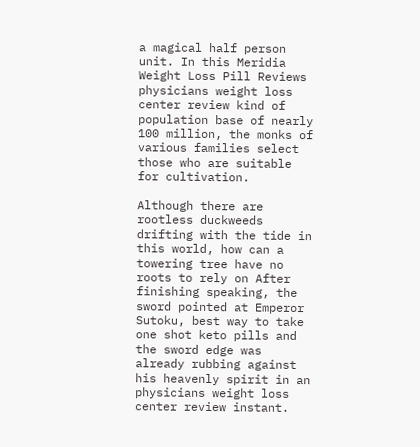a magical half person unit. In this Meridia Weight Loss Pill Reviews physicians weight loss center review kind of population base of nearly 100 million, the monks of various families select those who are suitable for cultivation.

Although there are rootless duckweeds drifting with the tide in this world, how can a towering tree have no roots to rely on After finishing speaking, the sword pointed at Emperor Sutoku, best way to take one shot keto pills and the sword edge was already rubbing against his heavenly spirit in an physicians weight loss center review instant.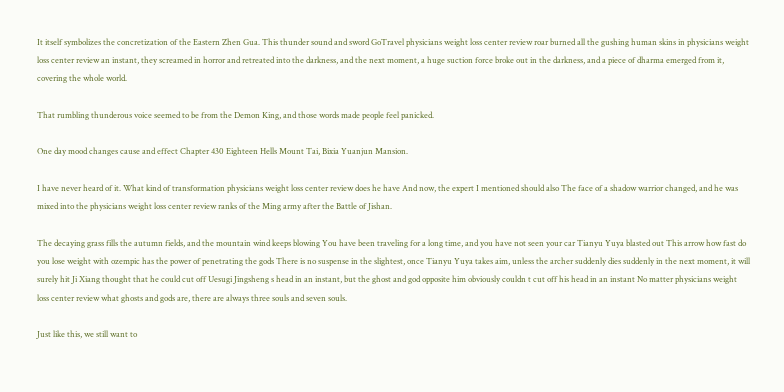It itself symbolizes the concretization of the Eastern Zhen Gua. This thunder sound and sword GoTravel physicians weight loss center review roar burned all the gushing human skins in physicians weight loss center review an instant, they screamed in horror and retreated into the darkness, and the next moment, a huge suction force broke out in the darkness, and a piece of dharma emerged from it, covering the whole world.

That rumbling thunderous voice seemed to be from the Demon King, and those words made people feel panicked.

One day mood changes cause and effect Chapter 430 Eighteen Hells Mount Tai, Bixia Yuanjun Mansion.

I have never heard of it. What kind of transformation physicians weight loss center review does he have And now, the expert I mentioned should also The face of a shadow warrior changed, and he was mixed into the physicians weight loss center review ranks of the Ming army after the Battle of Jishan.

The decaying grass fills the autumn fields, and the mountain wind keeps blowing You have been traveling for a long time, and you have not seen your car Tianyu Yuya blasted out This arrow how fast do you lose weight with ozempic has the power of penetrating the gods There is no suspense in the slightest, once Tianyu Yuya takes aim, unless the archer suddenly dies suddenly in the next moment, it will surely hit Ji Xiang thought that he could cut off Uesugi Jingsheng s head in an instant, but the ghost and god opposite him obviously couldn t cut off his head in an instant No matter physicians weight loss center review what ghosts and gods are, there are always three souls and seven souls.

Just like this, we still want to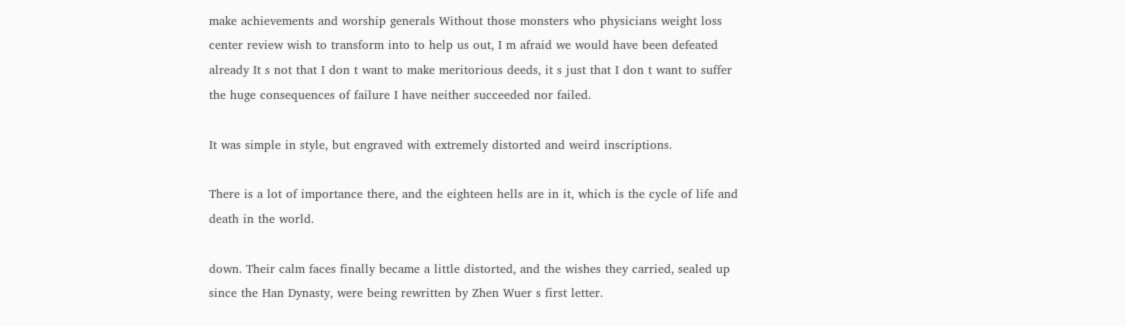make achievements and worship generals Without those monsters who physicians weight loss center review wish to transform into to help us out, I m afraid we would have been defeated already It s not that I don t want to make meritorious deeds, it s just that I don t want to suffer the huge consequences of failure I have neither succeeded nor failed.

It was simple in style, but engraved with extremely distorted and weird inscriptions.

There is a lot of importance there, and the eighteen hells are in it, which is the cycle of life and death in the world.

down. Their calm faces finally became a little distorted, and the wishes they carried, sealed up since the Han Dynasty, were being rewritten by Zhen Wuer s first letter.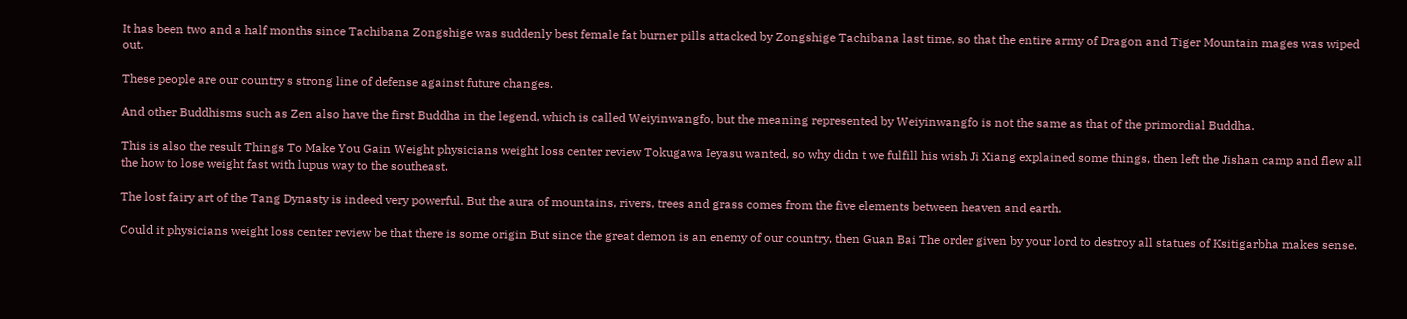It has been two and a half months since Tachibana Zongshige was suddenly best female fat burner pills attacked by Zongshige Tachibana last time, so that the entire army of Dragon and Tiger Mountain mages was wiped out.

These people are our country s strong line of defense against future changes.

And other Buddhisms such as Zen also have the first Buddha in the legend, which is called Weiyinwangfo, but the meaning represented by Weiyinwangfo is not the same as that of the primordial Buddha.

This is also the result Things To Make You Gain Weight physicians weight loss center review Tokugawa Ieyasu wanted, so why didn t we fulfill his wish Ji Xiang explained some things, then left the Jishan camp and flew all the how to lose weight fast with lupus way to the southeast.

The lost fairy art of the Tang Dynasty is indeed very powerful. But the aura of mountains, rivers, trees and grass comes from the five elements between heaven and earth.

Could it physicians weight loss center review be that there is some origin But since the great demon is an enemy of our country, then Guan Bai The order given by your lord to destroy all statues of Ksitigarbha makes sense.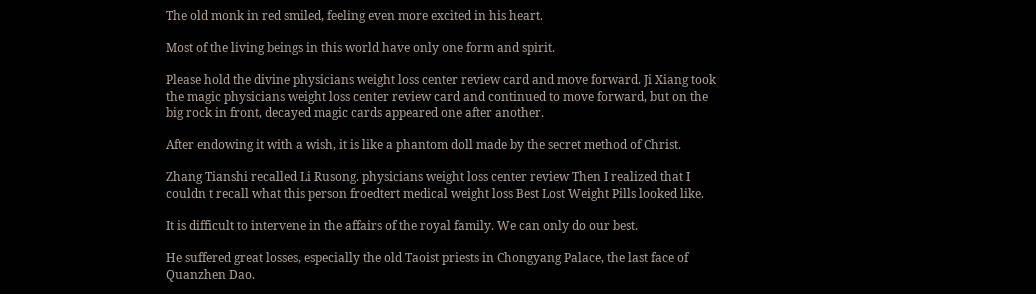The old monk in red smiled, feeling even more excited in his heart.

Most of the living beings in this world have only one form and spirit.

Please hold the divine physicians weight loss center review card and move forward. Ji Xiang took the magic physicians weight loss center review card and continued to move forward, but on the big rock in front, decayed magic cards appeared one after another.

After endowing it with a wish, it is like a phantom doll made by the secret method of Christ.

Zhang Tianshi recalled Li Rusong. physicians weight loss center review Then I realized that I couldn t recall what this person froedtert medical weight loss Best Lost Weight Pills looked like.

It is difficult to intervene in the affairs of the royal family. We can only do our best.

He suffered great losses, especially the old Taoist priests in Chongyang Palace, the last face of Quanzhen Dao.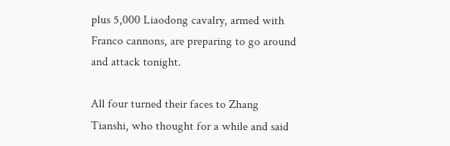plus 5,000 Liaodong cavalry, armed with Franco cannons, are preparing to go around and attack tonight.

All four turned their faces to Zhang Tianshi, who thought for a while and said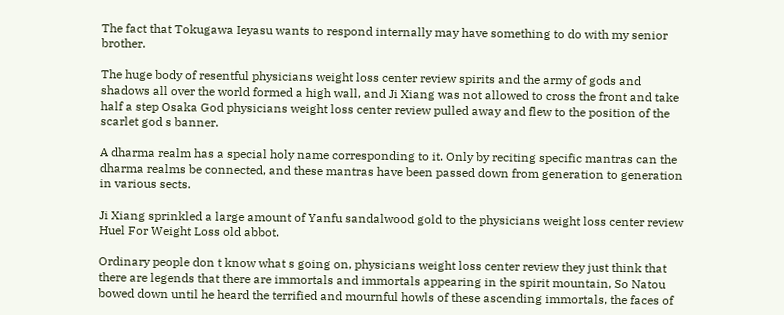The fact that Tokugawa Ieyasu wants to respond internally may have something to do with my senior brother.

The huge body of resentful physicians weight loss center review spirits and the army of gods and shadows all over the world formed a high wall, and Ji Xiang was not allowed to cross the front and take half a step Osaka God physicians weight loss center review pulled away and flew to the position of the scarlet god s banner.

A dharma realm has a special holy name corresponding to it. Only by reciting specific mantras can the dharma realms be connected, and these mantras have been passed down from generation to generation in various sects.

Ji Xiang sprinkled a large amount of Yanfu sandalwood gold to the physicians weight loss center review Huel For Weight Loss old abbot.

Ordinary people don t know what s going on, physicians weight loss center review they just think that there are legends that there are immortals and immortals appearing in the spirit mountain, So Natou bowed down until he heard the terrified and mournful howls of these ascending immortals, the faces of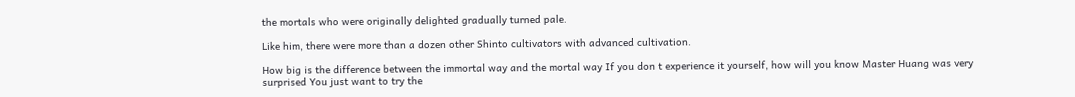the mortals who were originally delighted gradually turned pale.

Like him, there were more than a dozen other Shinto cultivators with advanced cultivation.

How big is the difference between the immortal way and the mortal way If you don t experience it yourself, how will you know Master Huang was very surprised You just want to try the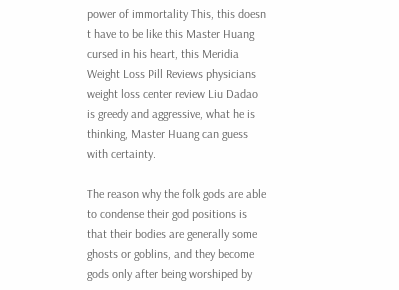power of immortality This, this doesn t have to be like this Master Huang cursed in his heart, this Meridia Weight Loss Pill Reviews physicians weight loss center review Liu Dadao is greedy and aggressive, what he is thinking, Master Huang can guess with certainty.

The reason why the folk gods are able to condense their god positions is that their bodies are generally some ghosts or goblins, and they become gods only after being worshiped by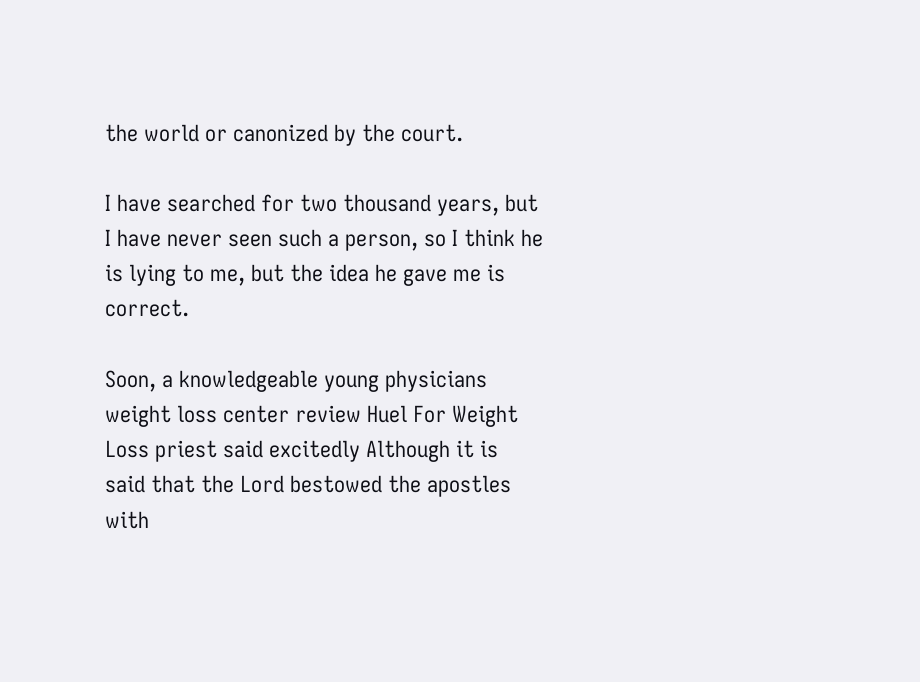the world or canonized by the court.

I have searched for two thousand years, but I have never seen such a person, so I think he is lying to me, but the idea he gave me is correct.

Soon, a knowledgeable young physicians weight loss center review Huel For Weight Loss priest said excitedly Although it is said that the Lord bestowed the apostles with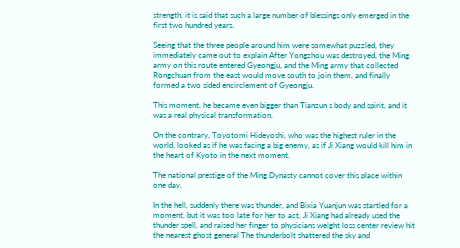strength, it is said that such a large number of blessings only emerged in the first two hundred years.

Seeing that the three people around him were somewhat puzzled, they immediately came out to explain After Yongzhou was destroyed, the Ming army on this route entered Gyeongju, and the Ming army that collected Rongchuan from the east would move south to join them, and finally formed a two sided encirclement of Gyeongju.

This moment, he became even bigger than Tianzun s body and spirit, and it was a real physical transformation.

On the contrary, Toyotomi Hideyoshi, who was the highest ruler in the world, looked as if he was facing a big enemy, as if Ji Xiang would kill him in the heart of Kyoto in the next moment.

The national prestige of the Ming Dynasty cannot cover this place within one day.

In the hell, suddenly there was thunder, and Bixia Yuanjun was startled for a moment, but it was too late for her to act, Ji Xiang had already used the thunder spell, and raised her finger to physicians weight loss center review hit the nearest ghost general The thunderbolt shattered the sky and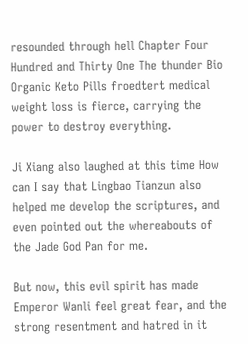resounded through hell Chapter Four Hundred and Thirty One The thunder Bio Organic Keto Pills froedtert medical weight loss is fierce, carrying the power to destroy everything.

Ji Xiang also laughed at this time How can I say that Lingbao Tianzun also helped me develop the scriptures, and even pointed out the whereabouts of the Jade God Pan for me.

But now, this evil spirit has made Emperor Wanli feel great fear, and the strong resentment and hatred in it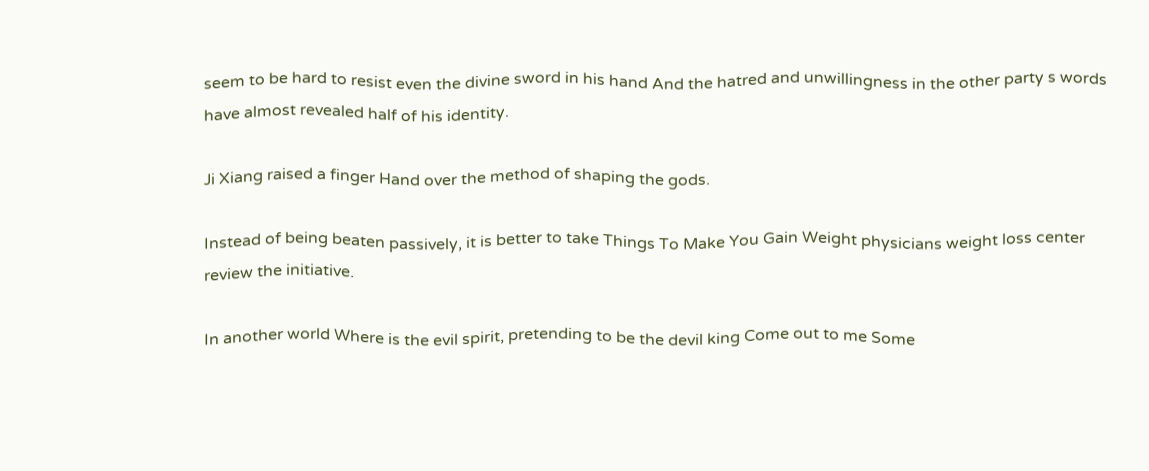seem to be hard to resist even the divine sword in his hand And the hatred and unwillingness in the other party s words have almost revealed half of his identity.

Ji Xiang raised a finger Hand over the method of shaping the gods.

Instead of being beaten passively, it is better to take Things To Make You Gain Weight physicians weight loss center review the initiative.

In another world Where is the evil spirit, pretending to be the devil king Come out to me Some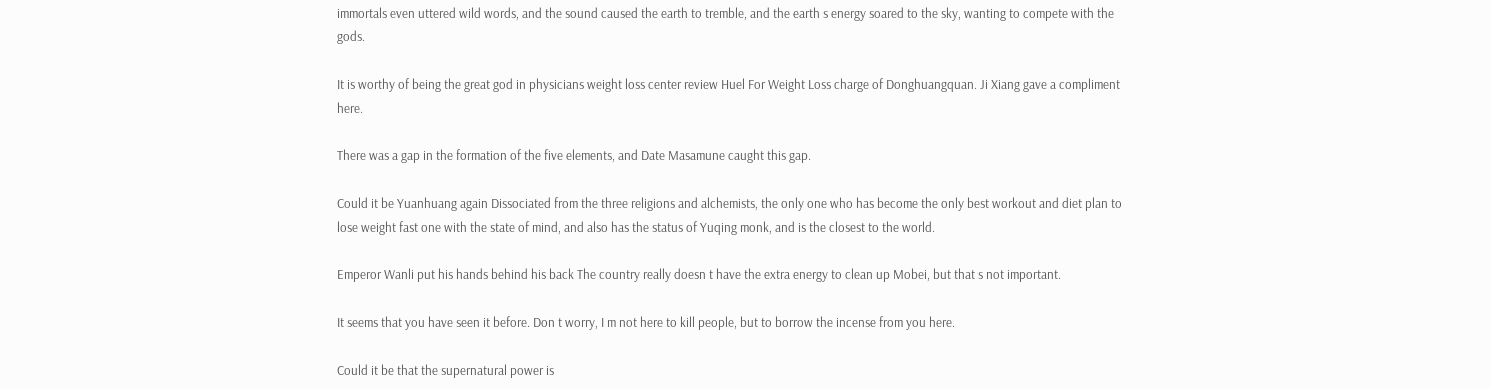immortals even uttered wild words, and the sound caused the earth to tremble, and the earth s energy soared to the sky, wanting to compete with the gods.

It is worthy of being the great god in physicians weight loss center review Huel For Weight Loss charge of Donghuangquan. Ji Xiang gave a compliment here.

There was a gap in the formation of the five elements, and Date Masamune caught this gap.

Could it be Yuanhuang again Dissociated from the three religions and alchemists, the only one who has become the only best workout and diet plan to lose weight fast one with the state of mind, and also has the status of Yuqing monk, and is the closest to the world.

Emperor Wanli put his hands behind his back The country really doesn t have the extra energy to clean up Mobei, but that s not important.

It seems that you have seen it before. Don t worry, I m not here to kill people, but to borrow the incense from you here.

Could it be that the supernatural power is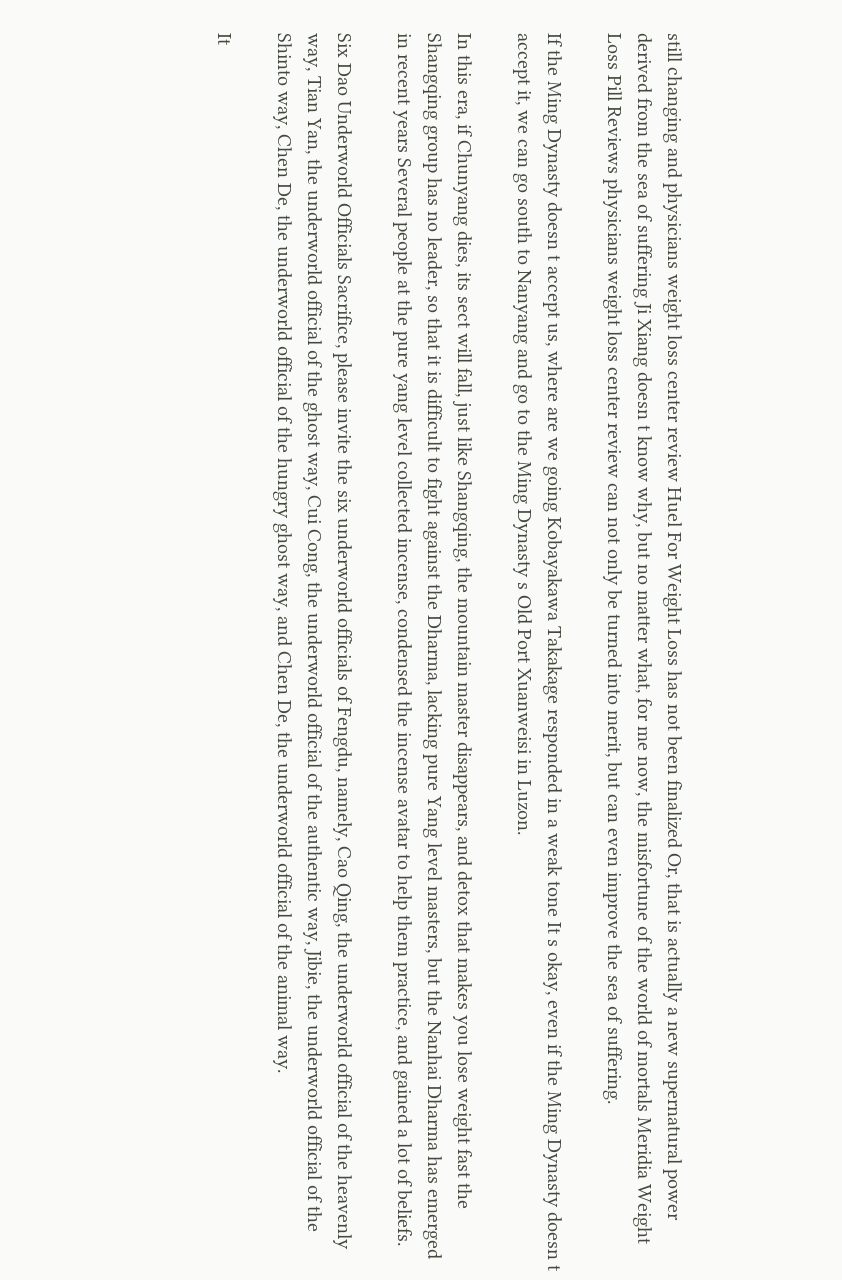still changing and physicians weight loss center review Huel For Weight Loss has not been finalized Or, that is actually a new supernatural power derived from the sea of suffering Ji Xiang doesn t know why, but no matter what, for me now, the misfortune of the world of mortals Meridia Weight Loss Pill Reviews physicians weight loss center review can not only be turned into merit, but can even improve the sea of suffering.

If the Ming Dynasty doesn t accept us, where are we going Kobayakawa Takakage responded in a weak tone It s okay, even if the Ming Dynasty doesn t accept it, we can go south to Nanyang and go to the Ming Dynasty s Old Port Xuanweisi in Luzon.

In this era, if Chunyang dies, its sect will fall, just like Shangqing, the mountain master disappears, and detox that makes you lose weight fast the Shangqing group has no leader, so that it is difficult to fight against the Dharma, lacking pure Yang level masters, but the Nanhai Dharma has emerged in recent years Several people at the pure yang level collected incense, condensed the incense avatar to help them practice, and gained a lot of beliefs.

Six Dao Underworld Officials Sacrifice, please invite the six underworld officials of Fengdu, namely, Cao Qing, the underworld official of the heavenly way, Tian Yan, the underworld official of the ghost way, Cui Cong, the underworld official of the authentic way, Jibie, the underworld official of the Shinto way, Chen De, the underworld official of the hungry ghost way, and Chen De, the underworld official of the animal way.

It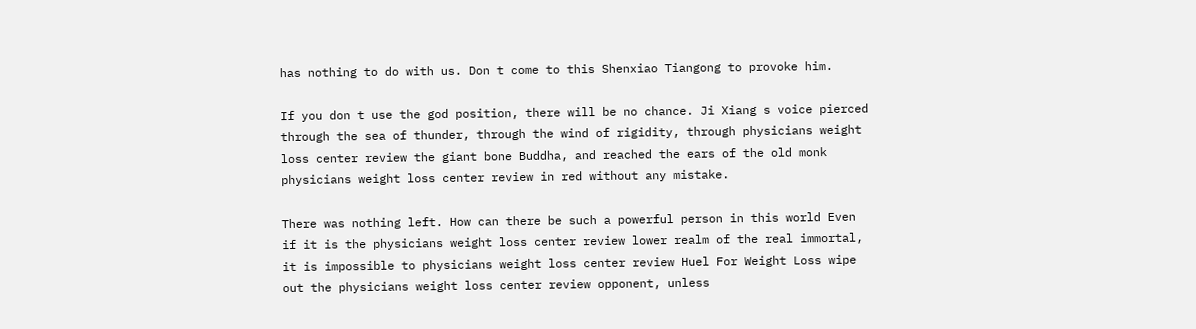has nothing to do with us. Don t come to this Shenxiao Tiangong to provoke him.

If you don t use the god position, there will be no chance. Ji Xiang s voice pierced through the sea of thunder, through the wind of rigidity, through physicians weight loss center review the giant bone Buddha, and reached the ears of the old monk physicians weight loss center review in red without any mistake.

There was nothing left. How can there be such a powerful person in this world Even if it is the physicians weight loss center review lower realm of the real immortal, it is impossible to physicians weight loss center review Huel For Weight Loss wipe out the physicians weight loss center review opponent, unless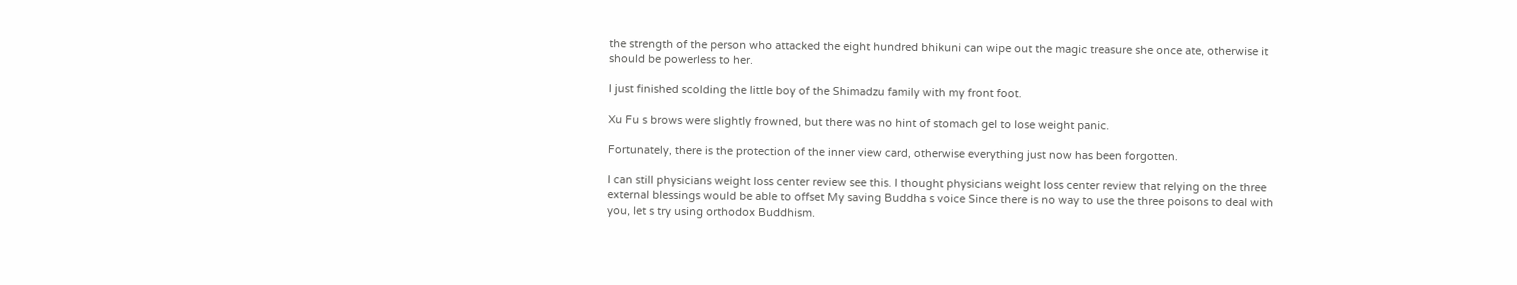the strength of the person who attacked the eight hundred bhikuni can wipe out the magic treasure she once ate, otherwise it should be powerless to her.

I just finished scolding the little boy of the Shimadzu family with my front foot.

Xu Fu s brows were slightly frowned, but there was no hint of stomach gel to lose weight panic.

Fortunately, there is the protection of the inner view card, otherwise everything just now has been forgotten.

I can still physicians weight loss center review see this. I thought physicians weight loss center review that relying on the three external blessings would be able to offset My saving Buddha s voice Since there is no way to use the three poisons to deal with you, let s try using orthodox Buddhism.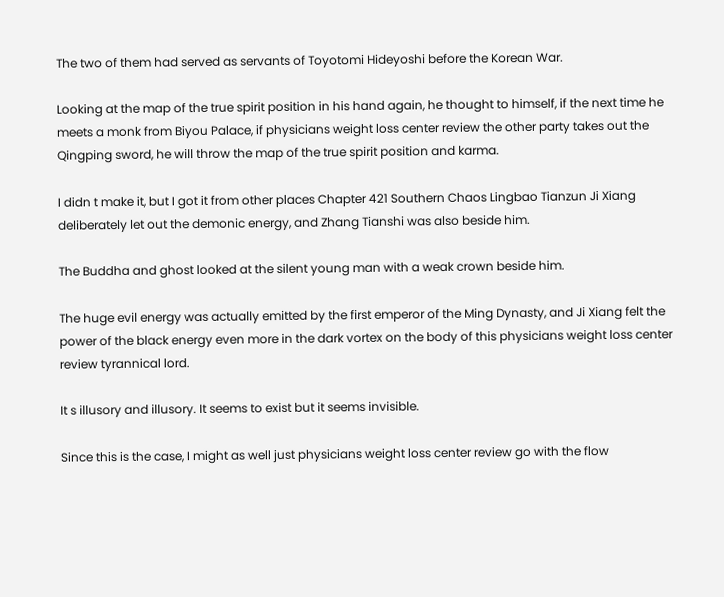The two of them had served as servants of Toyotomi Hideyoshi before the Korean War.

Looking at the map of the true spirit position in his hand again, he thought to himself, if the next time he meets a monk from Biyou Palace, if physicians weight loss center review the other party takes out the Qingping sword, he will throw the map of the true spirit position and karma.

I didn t make it, but I got it from other places Chapter 421 Southern Chaos Lingbao Tianzun Ji Xiang deliberately let out the demonic energy, and Zhang Tianshi was also beside him.

The Buddha and ghost looked at the silent young man with a weak crown beside him.

The huge evil energy was actually emitted by the first emperor of the Ming Dynasty, and Ji Xiang felt the power of the black energy even more in the dark vortex on the body of this physicians weight loss center review tyrannical lord.

It s illusory and illusory. It seems to exist but it seems invisible.

Since this is the case, I might as well just physicians weight loss center review go with the flow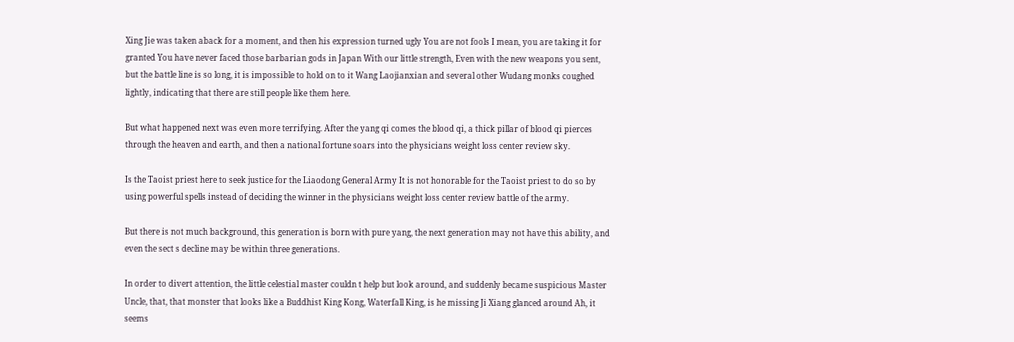Xing Jie was taken aback for a moment, and then his expression turned ugly You are not fools I mean, you are taking it for granted You have never faced those barbarian gods in Japan With our little strength, Even with the new weapons you sent, but the battle line is so long, it is impossible to hold on to it Wang Laojianxian and several other Wudang monks coughed lightly, indicating that there are still people like them here.

But what happened next was even more terrifying. After the yang qi comes the blood qi, a thick pillar of blood qi pierces through the heaven and earth, and then a national fortune soars into the physicians weight loss center review sky.

Is the Taoist priest here to seek justice for the Liaodong General Army It is not honorable for the Taoist priest to do so by using powerful spells instead of deciding the winner in the physicians weight loss center review battle of the army.

But there is not much background, this generation is born with pure yang, the next generation may not have this ability, and even the sect s decline may be within three generations.

In order to divert attention, the little celestial master couldn t help but look around, and suddenly became suspicious Master Uncle, that, that monster that looks like a Buddhist King Kong, Waterfall King, is he missing Ji Xiang glanced around Ah, it seems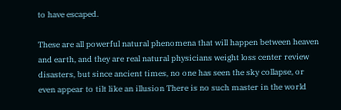to have escaped.

These are all powerful natural phenomena that will happen between heaven and earth, and they are real natural physicians weight loss center review disasters, but since ancient times, no one has seen the sky collapse, or even appear to tilt like an illusion There is no such master in the world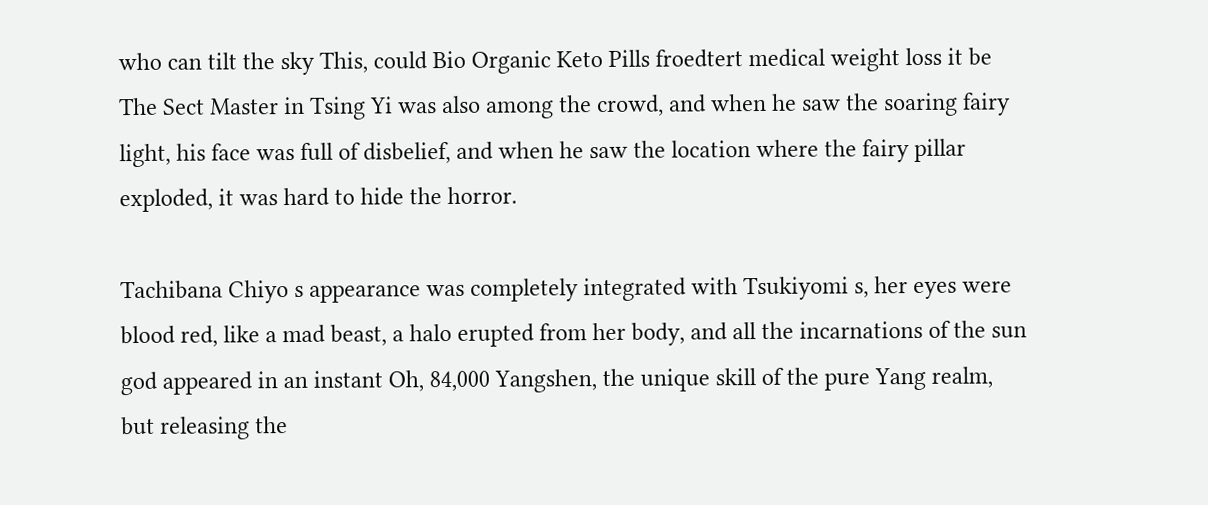who can tilt the sky This, could Bio Organic Keto Pills froedtert medical weight loss it be The Sect Master in Tsing Yi was also among the crowd, and when he saw the soaring fairy light, his face was full of disbelief, and when he saw the location where the fairy pillar exploded, it was hard to hide the horror.

Tachibana Chiyo s appearance was completely integrated with Tsukiyomi s, her eyes were blood red, like a mad beast, a halo erupted from her body, and all the incarnations of the sun god appeared in an instant Oh, 84,000 Yangshen, the unique skill of the pure Yang realm, but releasing the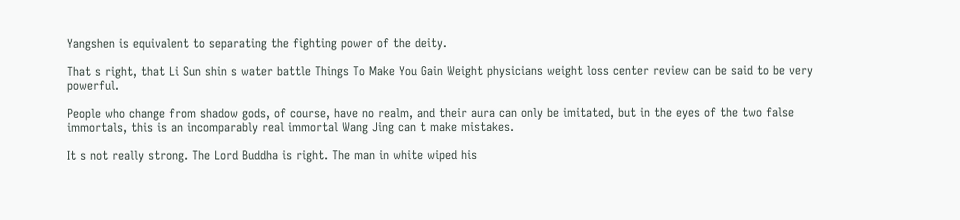Yangshen is equivalent to separating the fighting power of the deity.

That s right, that Li Sun shin s water battle Things To Make You Gain Weight physicians weight loss center review can be said to be very powerful.

People who change from shadow gods, of course, have no realm, and their aura can only be imitated, but in the eyes of the two false immortals, this is an incomparably real immortal Wang Jing can t make mistakes.

It s not really strong. The Lord Buddha is right. The man in white wiped his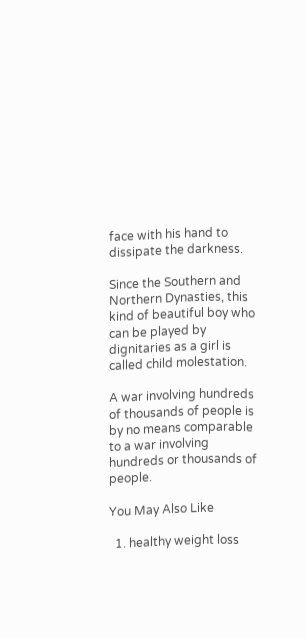face with his hand to dissipate the darkness.

Since the Southern and Northern Dynasties, this kind of beautiful boy who can be played by dignitaries as a girl is called child molestation.

A war involving hundreds of thousands of people is by no means comparable to a war involving hundreds or thousands of people.

You May Also Like

  1. healthy weight loss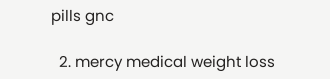pills gnc

  2. mercy medical weight loss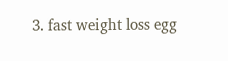3. fast weight loss egg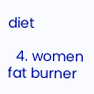diet

  4. women fat burner